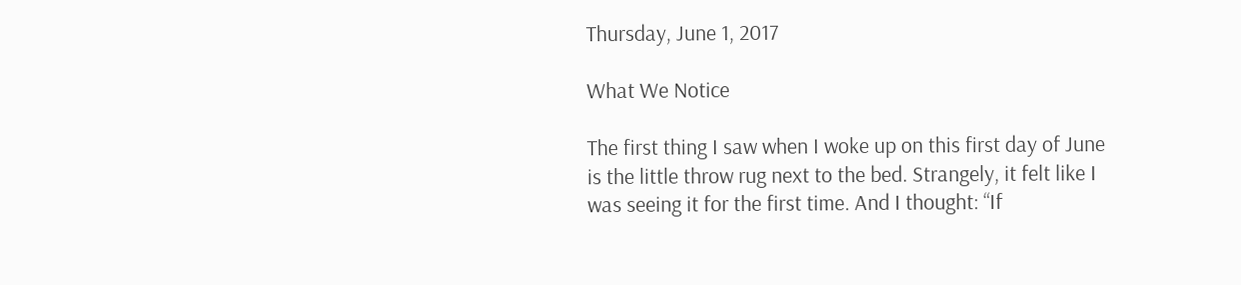Thursday, June 1, 2017

What We Notice

The first thing I saw when I woke up on this first day of June is the little throw rug next to the bed. Strangely, it felt like I was seeing it for the first time. And I thought: “If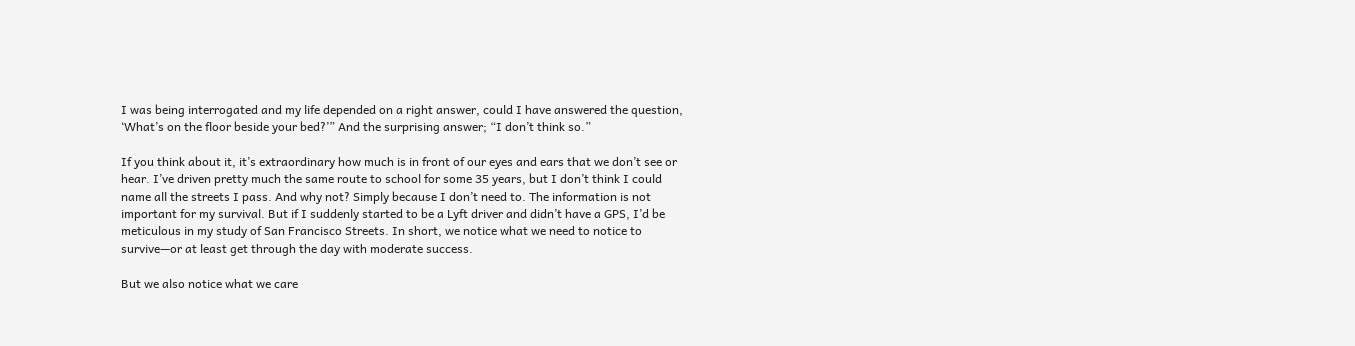I was being interrogated and my life depended on a right answer, could I have answered the question, ‘What’s on the floor beside your bed?’” And the surprising answer; “I don’t think so.”

If you think about it, it’s extraordinary how much is in front of our eyes and ears that we don’t see or hear. I’ve driven pretty much the same route to school for some 35 years, but I don’t think I could name all the streets I pass. And why not? Simply because I don’t need to. The information is not important for my survival. But if I suddenly started to be a Lyft driver and didn’t have a GPS, I’d be meticulous in my study of San Francisco Streets. In short, we notice what we need to notice to survive—or at least get through the day with moderate success.

But we also notice what we care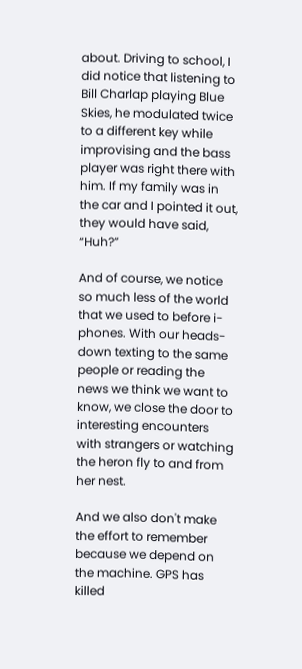about. Driving to school, I did notice that listening to Bill Charlap playing Blue Skies, he modulated twice to a different key while improvising and the bass player was right there with him. If my family was in the car and I pointed it out, they would have said, “Huh?”

And of course, we notice so much less of the world that we used to before i-phones. With our heads-down texting to the same people or reading the news we think we want to know, we close the door to interesting encounters with strangers or watching the heron fly to and from her nest.

And we also don't make the effort to remember because we depend on the machine. GPS has killed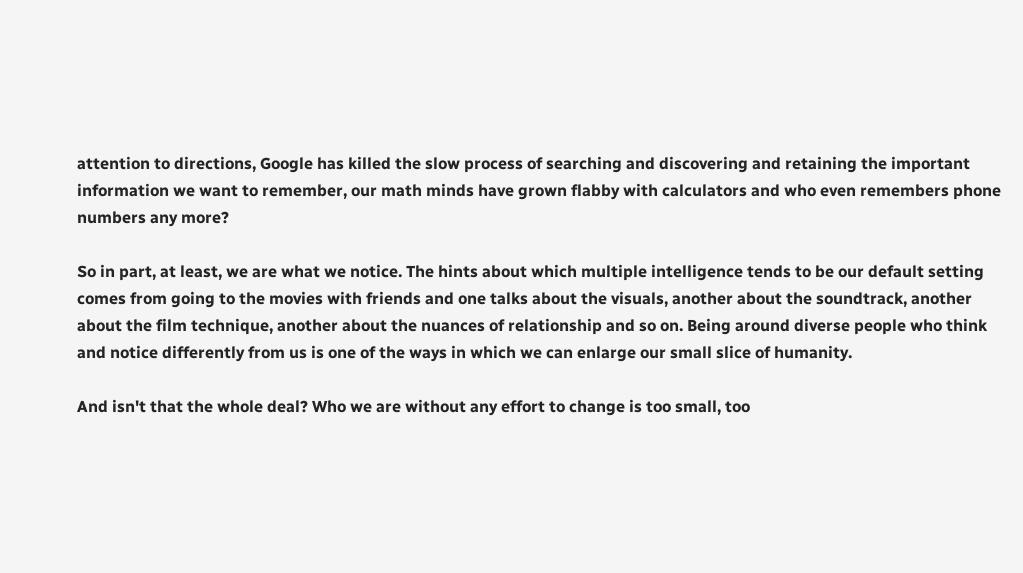attention to directions, Google has killed the slow process of searching and discovering and retaining the important information we want to remember, our math minds have grown flabby with calculators and who even remembers phone numbers any more?

So in part, at least, we are what we notice. The hints about which multiple intelligence tends to be our default setting comes from going to the movies with friends and one talks about the visuals, another about the soundtrack, another about the film technique, another about the nuances of relationship and so on. Being around diverse people who think and notice differently from us is one of the ways in which we can enlarge our small slice of humanity.

And isn't that the whole deal? Who we are without any effort to change is too small, too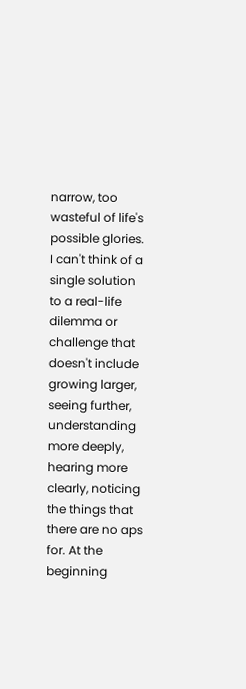narrow, too wasteful of life's possible glories. I can't think of a single solution to a real-life dilemma or challenge that doesn't include growing larger, seeing further, understanding more deeply, hearing more clearly, noticing the things that there are no aps for. At the beginning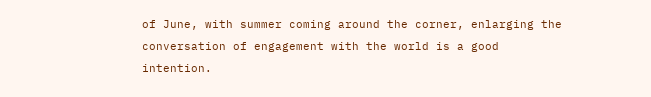of June, with summer coming around the corner, enlarging the conversation of engagement with the world is a good intention.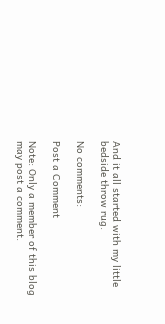And it all started with my little bedside throw rug.

No comments:

Post a Comment

Note: Only a member of this blog may post a comment.